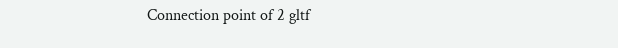Connection point of 2 gltf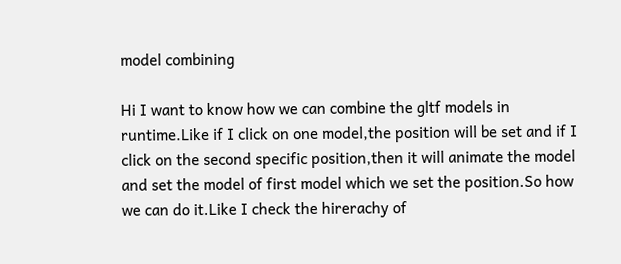model combining

Hi I want to know how we can combine the gltf models in runtime.Like if I click on one model,the position will be set and if I click on the second specific position,then it will animate the model and set the model of first model which we set the position.So how we can do it.Like I check the hirerachy of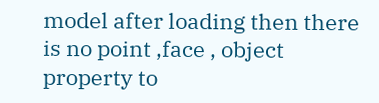model after loading then there is no point ,face , object property to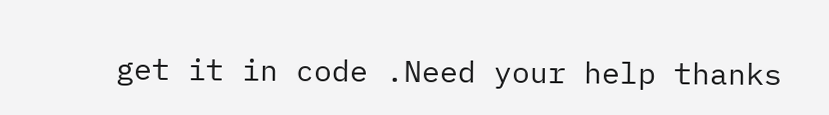get it in code .Need your help thanks